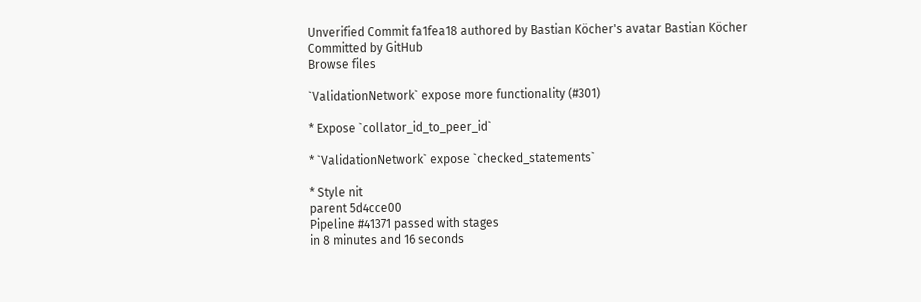Unverified Commit fa1fea18 authored by Bastian Köcher's avatar Bastian Köcher Committed by GitHub
Browse files

`ValidationNetwork` expose more functionality (#301)

* Expose `collator_id_to_peer_id`

* `ValidationNetwork` expose `checked_statements`

* Style nit
parent 5d4cce00
Pipeline #41371 passed with stages
in 8 minutes and 16 seconds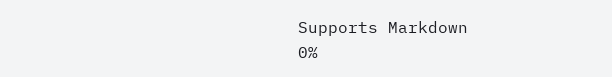Supports Markdown
0%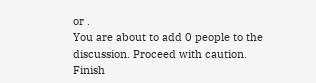or .
You are about to add 0 people to the discussion. Proceed with caution.
Finish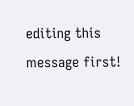editing this message first!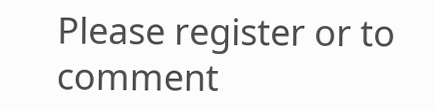Please register or to comment